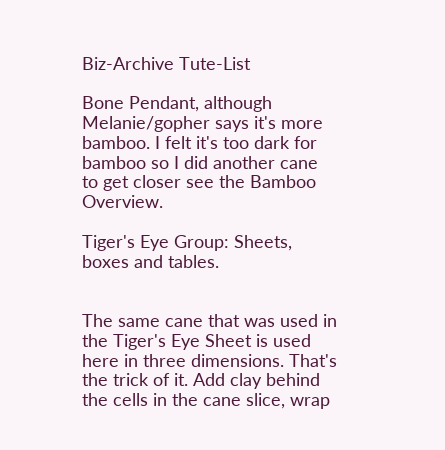Biz-Archive Tute-List

Bone Pendant, although Melanie/gopher says it's more bamboo. I felt it's too dark for bamboo so I did another cane to get closer see the Bamboo Overview.

Tiger's Eye Group: Sheets, boxes and tables.


The same cane that was used in the Tiger's Eye Sheet is used here in three dimensions. That's the trick of it. Add clay behind the cells in the cane slice, wrap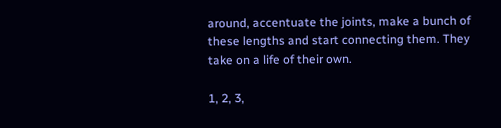around, accentuate the joints, make a bunch of these lengths and start connecting them. They take on a life of their own.

1, 2, 3,